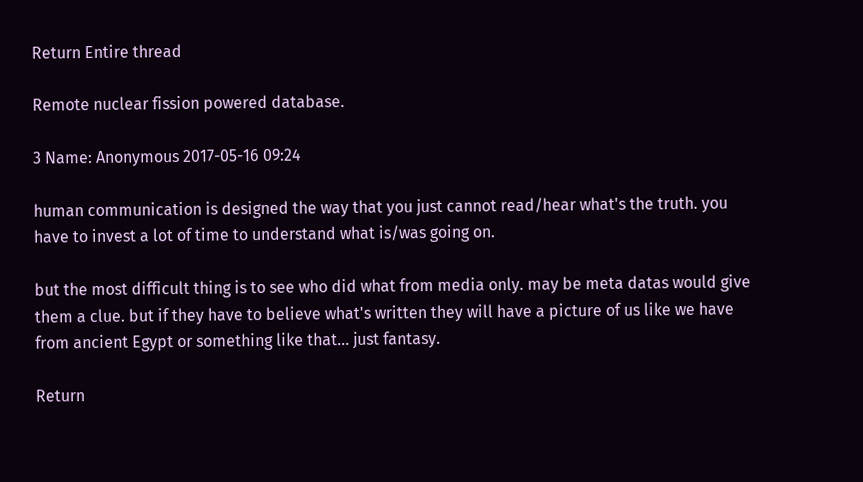Return Entire thread

Remote nuclear fission powered database.

3 Name: Anonymous 2017-05-16 09:24

human communication is designed the way that you just cannot read/hear what's the truth. you have to invest a lot of time to understand what is/was going on.

but the most difficult thing is to see who did what from media only. may be meta datas would give them a clue. but if they have to believe what's written they will have a picture of us like we have from ancient Egypt or something like that... just fantasy.

Return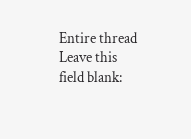Entire thread
Leave this field blank: